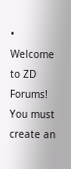• Welcome to ZD Forums! You must create an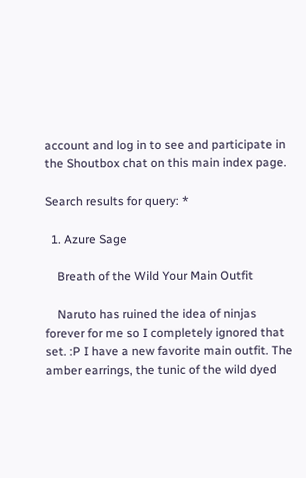account and log in to see and participate in the Shoutbox chat on this main index page.

Search results for query: *

  1. Azure Sage

    Breath of the Wild Your Main Outfit

    Naruto has ruined the idea of ninjas forever for me so I completely ignored that set. :P I have a new favorite main outfit. The amber earrings, the tunic of the wild dyed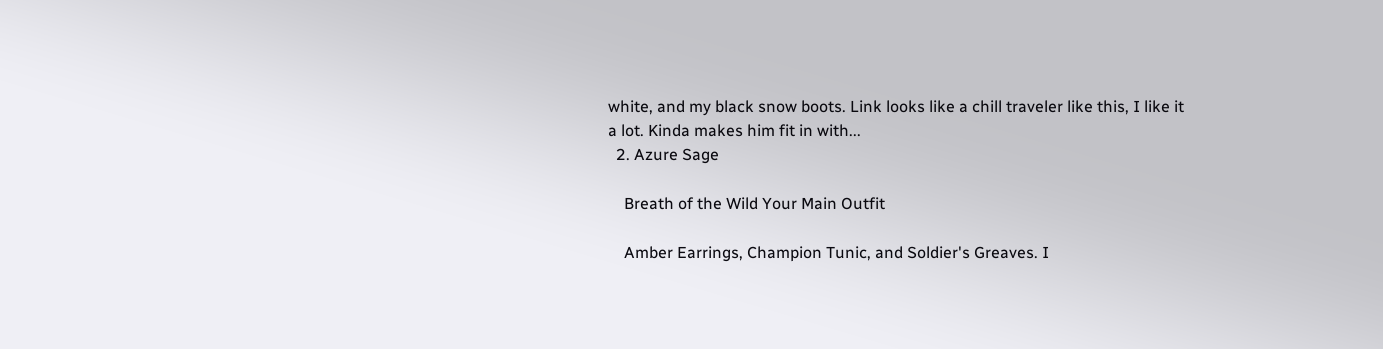white, and my black snow boots. Link looks like a chill traveler like this, I like it a lot. Kinda makes him fit in with...
  2. Azure Sage

    Breath of the Wild Your Main Outfit

    Amber Earrings, Champion Tunic, and Soldier's Greaves. I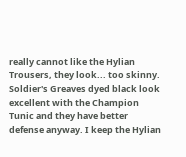really cannot like the Hylian Trousers, they look... too skinny. Soldier's Greaves dyed black look excellent with the Champion Tunic and they have better defense anyway. I keep the Hylian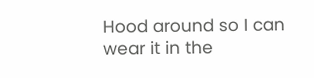Hood around so I can wear it in the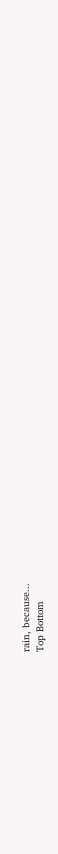rain, because...
Top Bottom